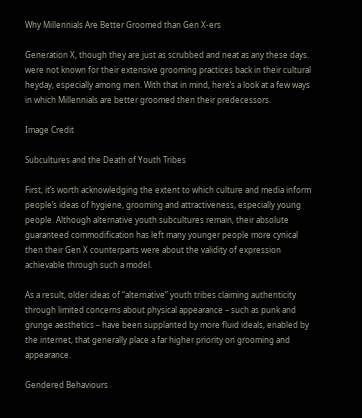Why Millennials Are Better Groomed than Gen X-ers

Generation X, though they are just as scrubbed and neat as any these days. were not known for their extensive grooming practices back in their cultural heyday, especially among men. With that in mind, here’s a look at a few ways in which Millennials are better groomed then their predecessors.

Image Credit

Subcultures and the Death of Youth Tribes

First, it’s worth acknowledging the extent to which culture and media inform people’s ideas of hygiene, grooming and attractiveness, especially young people. Although alternative youth subcultures remain, their absolute guaranteed commodification has left many younger people more cynical then their Gen X counterparts were about the validity of expression achievable through such a model.

As a result, older ideas of “alternative” youth tribes claiming authenticity through limited concerns about physical appearance – such as punk and grunge aesthetics – have been supplanted by more fluid ideals, enabled by the internet, that generally place a far higher priority on grooming and appearance.

Gendered Behaviours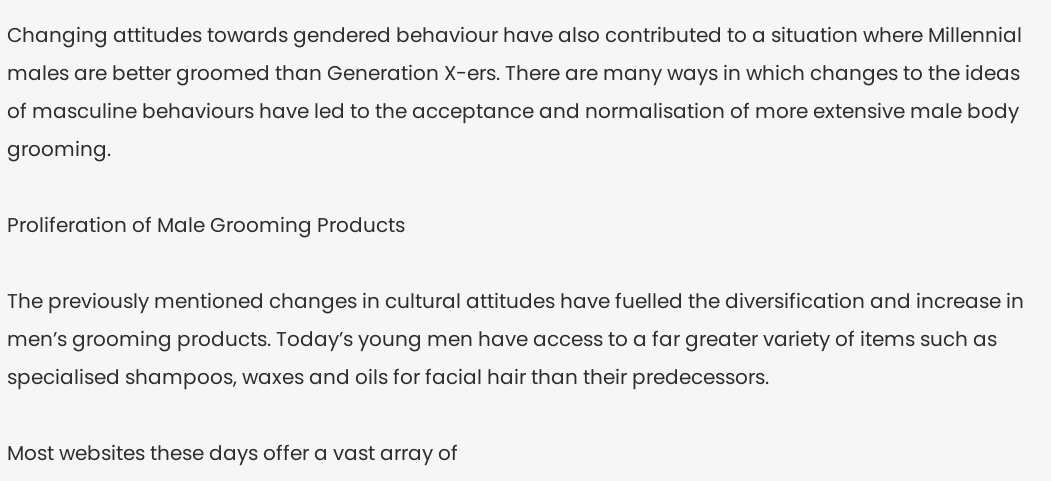Changing attitudes towards gendered behaviour have also contributed to a situation where Millennial males are better groomed than Generation X-ers. There are many ways in which changes to the ideas of masculine behaviours have led to the acceptance and normalisation of more extensive male body grooming.

Proliferation of Male Grooming Products

The previously mentioned changes in cultural attitudes have fuelled the diversification and increase in men’s grooming products. Today’s young men have access to a far greater variety of items such as specialised shampoos, waxes and oils for facial hair than their predecessors.

Most websites these days offer a vast array of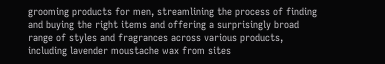grooming products for men, streamlining the process of finding and buying the right items and offering a surprisingly broad range of styles and fragrances across various products, including lavender moustache wax from sites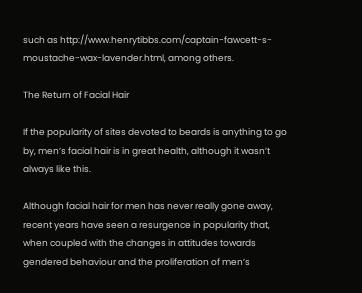such as http://www.henrytibbs.com/captain-fawcett-s-moustache-wax-lavender.html, among others.

The Return of Facial Hair

If the popularity of sites devoted to beards is anything to go by, men’s facial hair is in great health, although it wasn’t always like this.

Although facial hair for men has never really gone away, recent years have seen a resurgence in popularity that, when coupled with the changes in attitudes towards gendered behaviour and the proliferation of men’s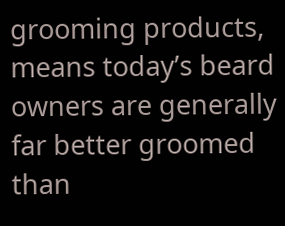grooming products, means today’s beard owners are generally far better groomed than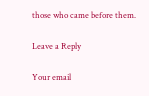those who came before them.

Leave a Reply

Your email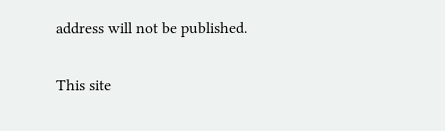address will not be published.

This site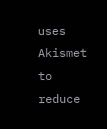uses Akismet to reduce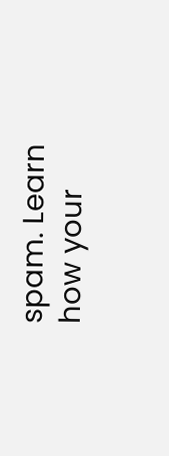spam. Learn how your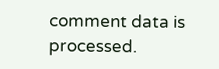comment data is processed.